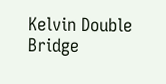Kelvin Double Bridge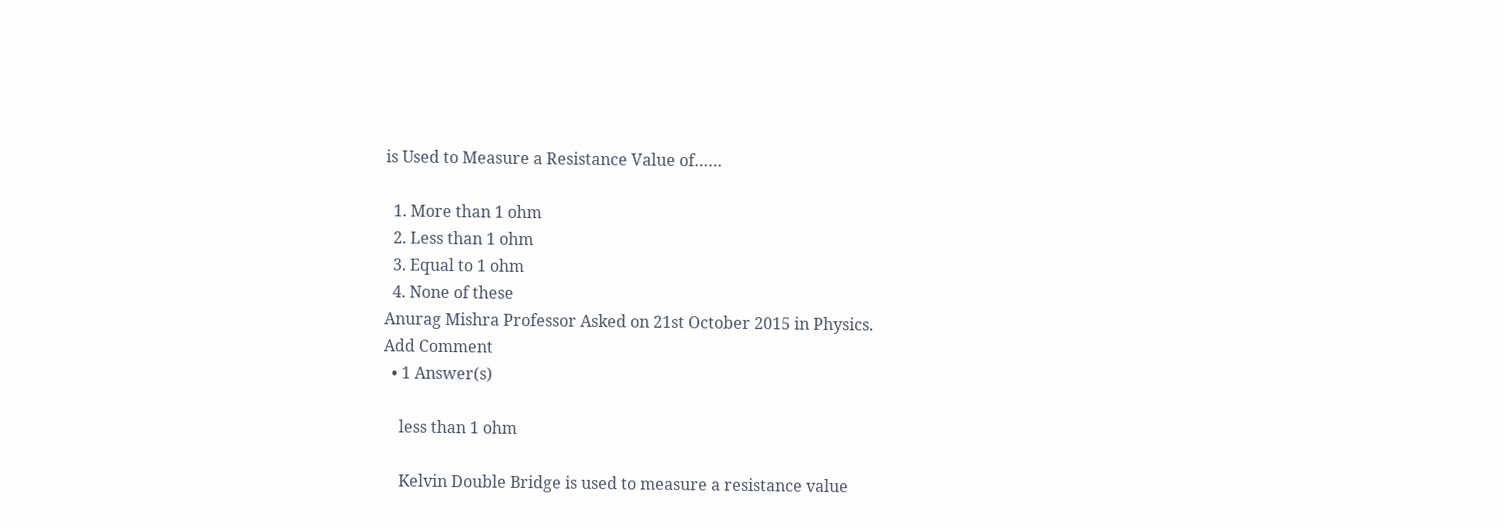is Used to Measure a Resistance Value of……

  1. More than 1 ohm
  2. Less than 1 ohm
  3. Equal to 1 ohm
  4. None of these
Anurag Mishra Professor Asked on 21st October 2015 in Physics.
Add Comment
  • 1 Answer(s)

    less than 1 ohm

    Kelvin Double Bridge is used to measure a resistance value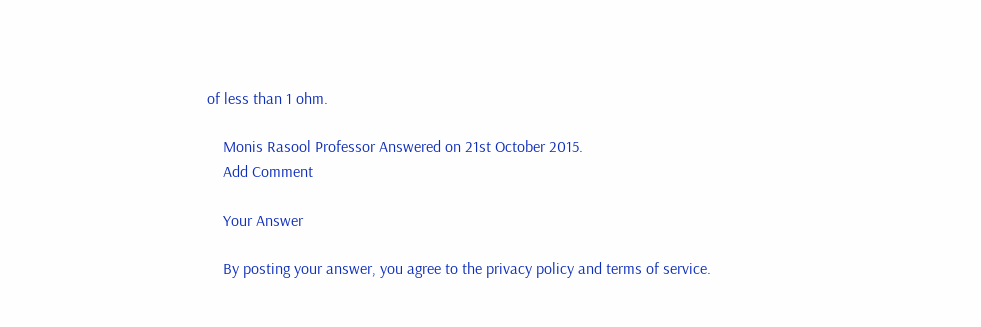of less than 1 ohm.

    Monis Rasool Professor Answered on 21st October 2015.
    Add Comment

    Your Answer

    By posting your answer, you agree to the privacy policy and terms of service.